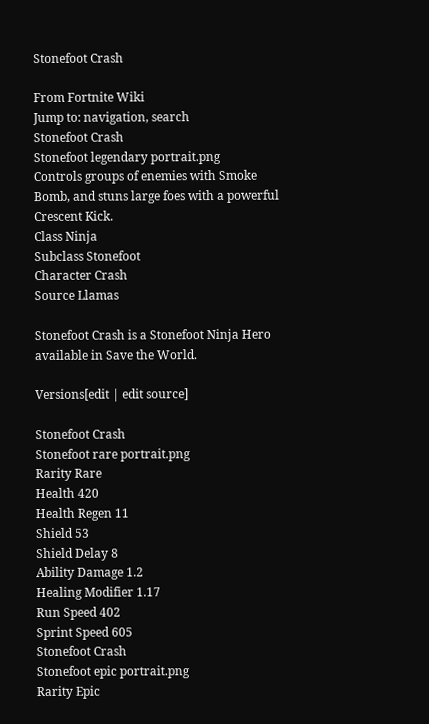Stonefoot Crash

From Fortnite Wiki
Jump to: navigation, search
Stonefoot Crash
Stonefoot legendary portrait.png
Controls groups of enemies with Smoke Bomb, and stuns large foes with a powerful Crescent Kick.
Class Ninja
Subclass Stonefoot
Character Crash
Source Llamas

Stonefoot Crash is a Stonefoot Ninja Hero available in Save the World.

Versions[edit | edit source]

Stonefoot Crash
Stonefoot rare portrait.png
Rarity Rare
Health 420
Health Regen 11
Shield 53
Shield Delay 8
Ability Damage 1.2
Healing Modifier 1.17
Run Speed 402
Sprint Speed 605
Stonefoot Crash
Stonefoot epic portrait.png
Rarity Epic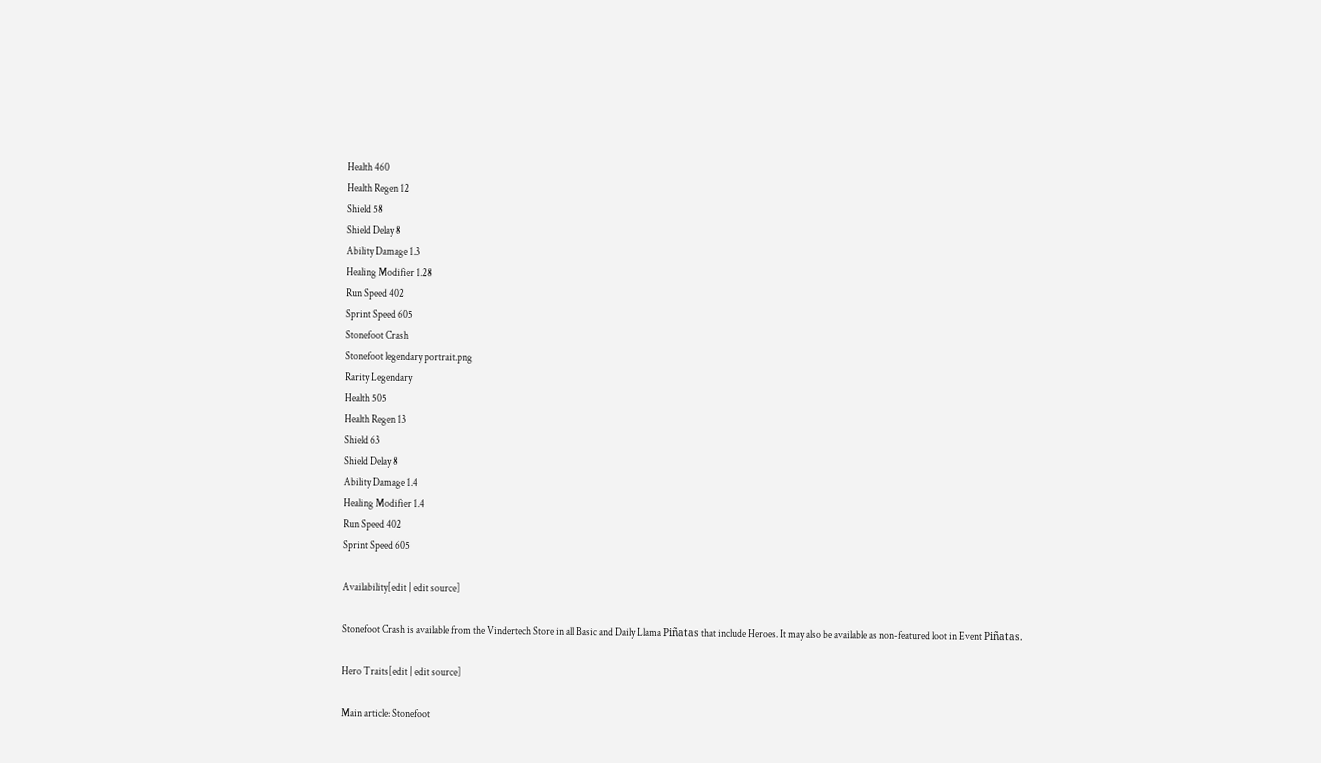Health 460
Health Regen 12
Shield 58
Shield Delay 8
Ability Damage 1.3
Healing Modifier 1.28
Run Speed 402
Sprint Speed 605
Stonefoot Crash
Stonefoot legendary portrait.png
Rarity Legendary
Health 505
Health Regen 13
Shield 63
Shield Delay 8
Ability Damage 1.4
Healing Modifier 1.4
Run Speed 402
Sprint Speed 605

Availability[edit | edit source]

Stonefoot Crash is available from the Vindertech Store in all Basic and Daily Llama Piñatas that include Heroes. It may also be available as non-featured loot in Event Piñatas.

Hero Traits[edit | edit source]

Main article: Stonefoot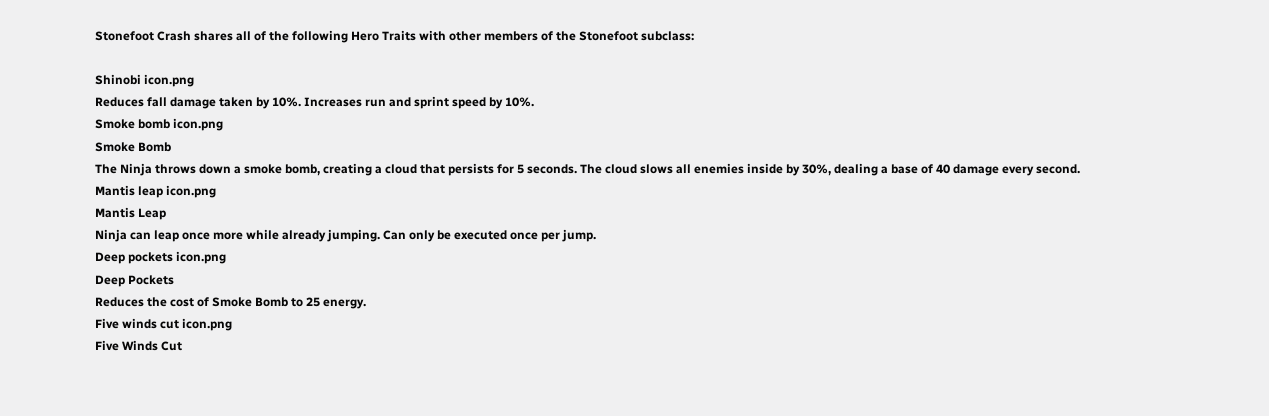Stonefoot Crash shares all of the following Hero Traits with other members of the Stonefoot subclass:

Shinobi icon.png
Reduces fall damage taken by 10%. Increases run and sprint speed by 10%.
Smoke bomb icon.png
Smoke Bomb
The Ninja throws down a smoke bomb, creating a cloud that persists for 5 seconds. The cloud slows all enemies inside by 30%, dealing a base of 40 damage every second.
Mantis leap icon.png
Mantis Leap
Ninja can leap once more while already jumping. Can only be executed once per jump.
Deep pockets icon.png
Deep Pockets
Reduces the cost of Smoke Bomb to 25 energy.
Five winds cut icon.png
Five Winds Cut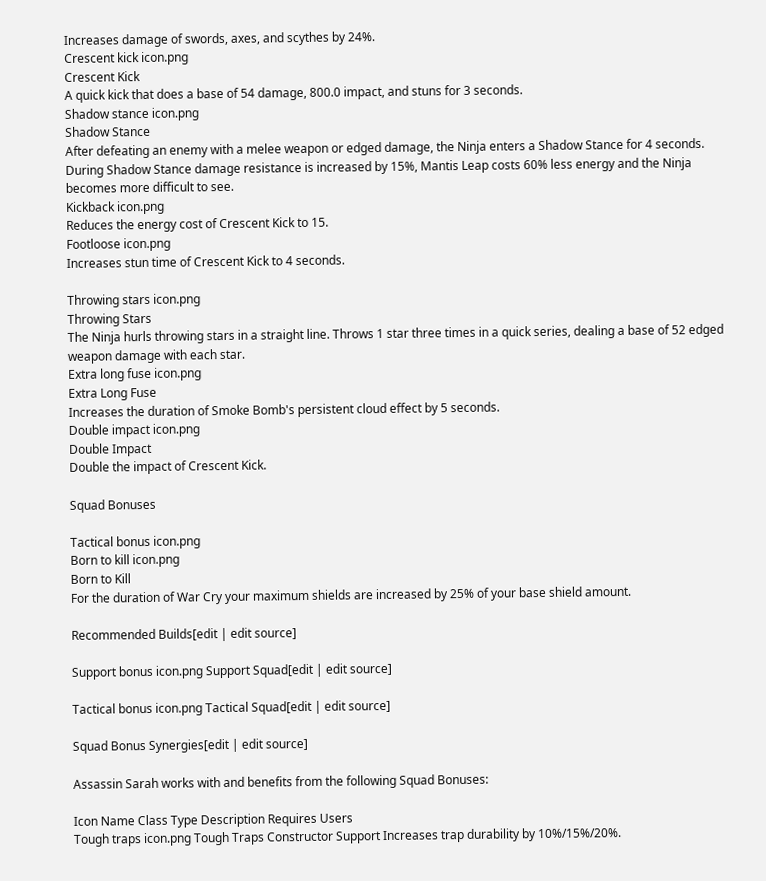Increases damage of swords, axes, and scythes by 24%.
Crescent kick icon.png
Crescent Kick
A quick kick that does a base of 54 damage, 800.0 impact, and stuns for 3 seconds.
Shadow stance icon.png
Shadow Stance
After defeating an enemy with a melee weapon or edged damage, the Ninja enters a Shadow Stance for 4 seconds. During Shadow Stance damage resistance is increased by 15%, Mantis Leap costs 60% less energy and the Ninja becomes more difficult to see.
Kickback icon.png
Reduces the energy cost of Crescent Kick to 15.
Footloose icon.png
Increases stun time of Crescent Kick to 4 seconds.

Throwing stars icon.png
Throwing Stars
The Ninja hurls throwing stars in a straight line. Throws 1 star three times in a quick series, dealing a base of 52 edged weapon damage with each star.
Extra long fuse icon.png
Extra Long Fuse
Increases the duration of Smoke Bomb's persistent cloud effect by 5 seconds.
Double impact icon.png
Double Impact
Double the impact of Crescent Kick.

Squad Bonuses

Tactical bonus icon.png
Born to kill icon.png
Born to Kill
For the duration of War Cry your maximum shields are increased by 25% of your base shield amount.

Recommended Builds[edit | edit source]

Support bonus icon.png Support Squad[edit | edit source]

Tactical bonus icon.png Tactical Squad[edit | edit source]

Squad Bonus Synergies[edit | edit source]

Assassin Sarah works with and benefits from the following Squad Bonuses:

Icon Name Class Type Description Requires Users
Tough traps icon.png Tough Traps Constructor Support Increases trap durability by 10%/15%/20%.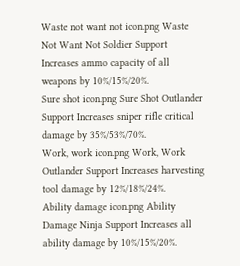Waste not want not icon.png Waste Not Want Not Soldier Support Increases ammo capacity of all weapons by 10%/15%/20%.
Sure shot icon.png Sure Shot Outlander Support Increases sniper rifle critical damage by 35%/53%/70%.
Work, work icon.png Work, Work Outlander Support Increases harvesting tool damage by 12%/18%/24%.
Ability damage icon.png Ability Damage Ninja Support Increases all ability damage by 10%/15%/20%.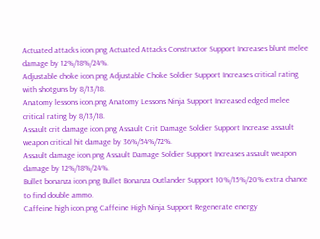Actuated attacks icon.png Actuated Attacks Constructor Support Increases blunt melee damage by 12%/18%/24%.
Adjustable choke icon.png Adjustable Choke Soldier Support Increases critical rating with shotguns by 8/13/18.
Anatomy lessons icon.png Anatomy Lessons Ninja Support Increased edged melee critical rating by 8/13/18.
Assault crit damage icon.png Assault Crit Damage Soldier Support Increase assault weapon critical hit damage by 36%/54%/72%.
Assault damage icon.png Assault Damage Soldier Support Increases assault weapon damage by 12%/18%/24%.
Bullet bonanza icon.png Bullet Bonanza Outlander Support 10%/15%/20% extra chance to find double ammo.
Caffeine high icon.png Caffeine High Ninja Support Regenerate energy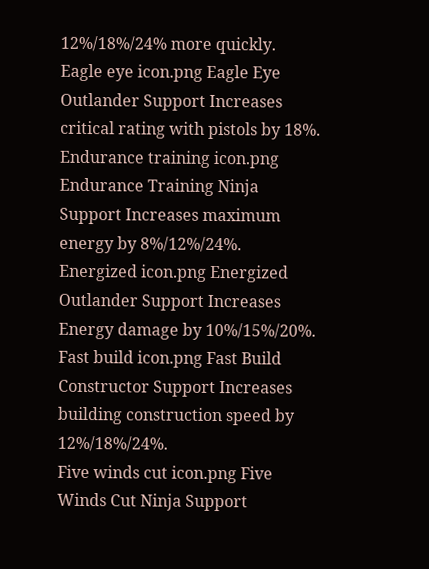12%/18%/24% more quickly.
Eagle eye icon.png Eagle Eye Outlander Support Increases critical rating with pistols by 18%.
Endurance training icon.png Endurance Training Ninja Support Increases maximum energy by 8%/12%/24%.
Energized icon.png Energized Outlander Support Increases Energy damage by 10%/15%/20%.
Fast build icon.png Fast Build Constructor Support Increases building construction speed by 12%/18%/24%.
Five winds cut icon.png Five Winds Cut Ninja Support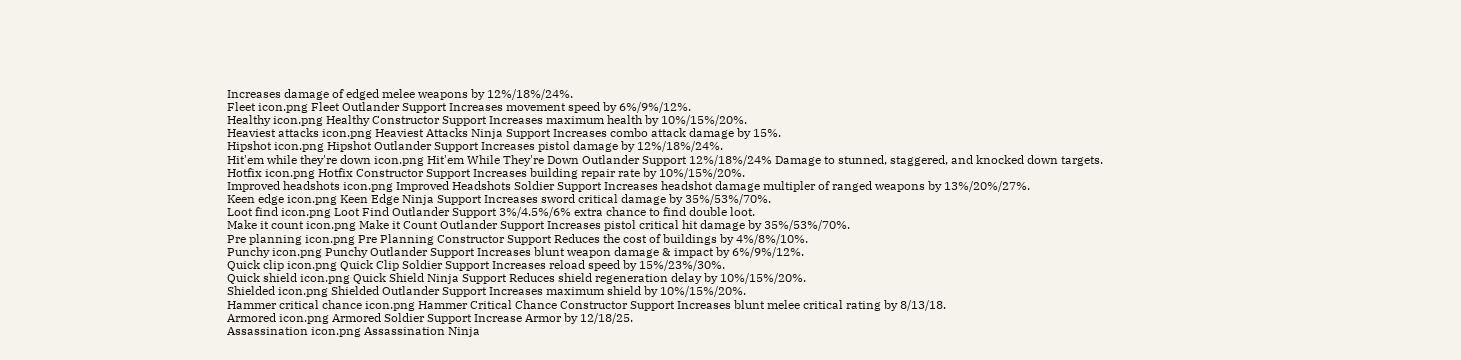Increases damage of edged melee weapons by 12%/18%/24%.
Fleet icon.png Fleet Outlander Support Increases movement speed by 6%/9%/12%.
Healthy icon.png Healthy Constructor Support Increases maximum health by 10%/15%/20%.
Heaviest attacks icon.png Heaviest Attacks Ninja Support Increases combo attack damage by 15%.
Hipshot icon.png Hipshot Outlander Support Increases pistol damage by 12%/18%/24%.
Hit'em while they're down icon.png Hit'em While They're Down Outlander Support 12%/18%/24% Damage to stunned, staggered, and knocked down targets.
Hotfix icon.png Hotfix Constructor Support Increases building repair rate by 10%/15%/20%.
Improved headshots icon.png Improved Headshots Soldier Support Increases headshot damage multipler of ranged weapons by 13%/20%/27%.
Keen edge icon.png Keen Edge Ninja Support Increases sword critical damage by 35%/53%/70%.
Loot find icon.png Loot Find Outlander Support 3%/4.5%/6% extra chance to find double loot.
Make it count icon.png Make it Count Outlander Support Increases pistol critical hit damage by 35%/53%/70%.
Pre planning icon.png Pre Planning Constructor Support Reduces the cost of buildings by 4%/8%/10%.
Punchy icon.png Punchy Outlander Support Increases blunt weapon damage & impact by 6%/9%/12%.
Quick clip icon.png Quick Clip Soldier Support Increases reload speed by 15%/23%/30%.
Quick shield icon.png Quick Shield Ninja Support Reduces shield regeneration delay by 10%/15%/20%.
Shielded icon.png Shielded Outlander Support Increases maximum shield by 10%/15%/20%.
Hammer critical chance icon.png Hammer Critical Chance Constructor Support Increases blunt melee critical rating by 8/13/18.
Armored icon.png Armored Soldier Support Increase Armor by 12/18/25.
Assassination icon.png Assassination Ninja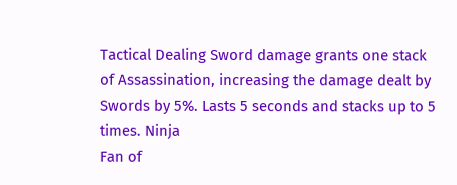Tactical Dealing Sword damage grants one stack of Assassination, increasing the damage dealt by Swords by 5%. Lasts 5 seconds and stacks up to 5 times. Ninja
Fan of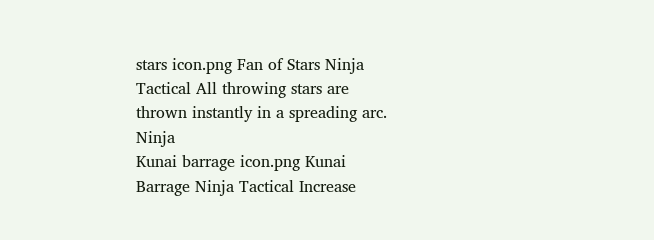stars icon.png Fan of Stars Ninja Tactical All throwing stars are thrown instantly in a spreading arc. Ninja
Kunai barrage icon.png Kunai Barrage Ninja Tactical Increase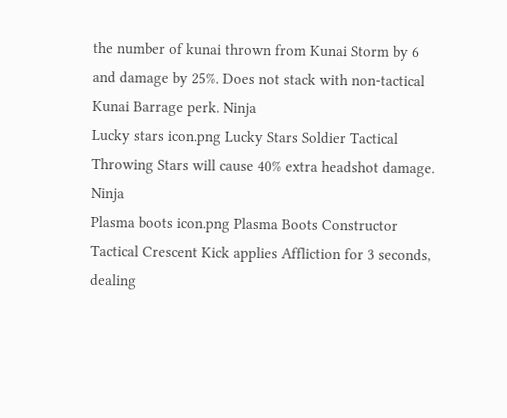the number of kunai thrown from Kunai Storm by 6 and damage by 25%. Does not stack with non-tactical Kunai Barrage perk. Ninja
Lucky stars icon.png Lucky Stars Soldier Tactical Throwing Stars will cause 40% extra headshot damage. Ninja
Plasma boots icon.png Plasma Boots Constructor Tactical Crescent Kick applies Affliction for 3 seconds, dealing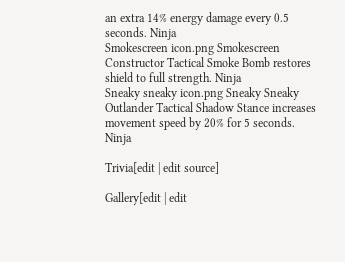an extra 14% energy damage every 0.5 seconds. Ninja
Smokescreen icon.png Smokescreen Constructor Tactical Smoke Bomb restores shield to full strength. Ninja
Sneaky sneaky icon.png Sneaky Sneaky Outlander Tactical Shadow Stance increases movement speed by 20% for 5 seconds. Ninja

Trivia[edit | edit source]

Gallery[edit | edit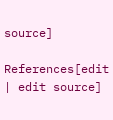source]

References[edit | edit source]